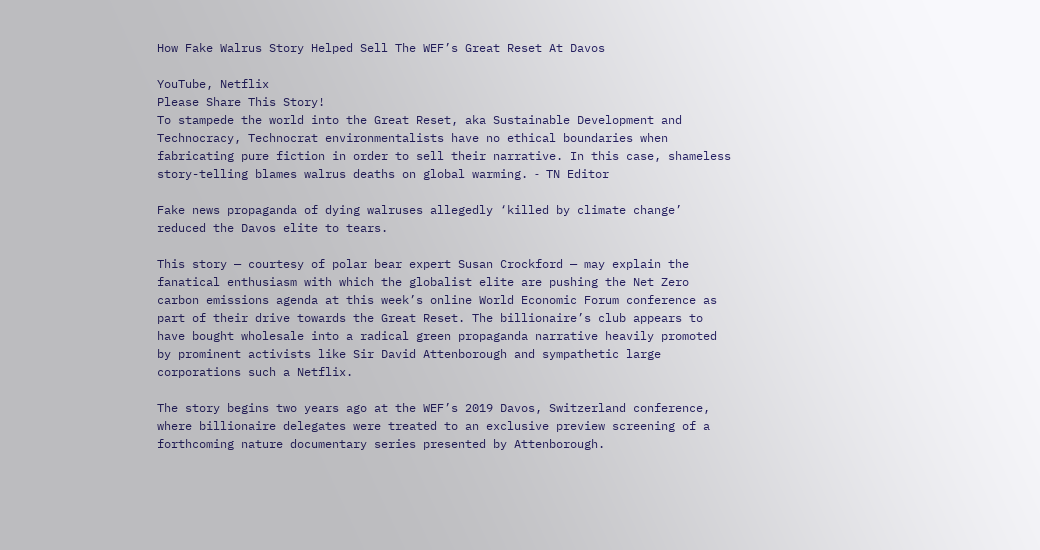How Fake Walrus Story Helped Sell The WEF’s Great Reset At Davos

YouTube, Netflix
Please Share This Story!
To stampede the world into the Great Reset, aka Sustainable Development and Technocracy, Technocrat environmentalists have no ethical boundaries when fabricating pure fiction in order to sell their narrative. In this case, shameless story-telling blames walrus deaths on global warming. ⁃ TN Editor

Fake news propaganda of dying walruses allegedly ‘killed by climate change’ reduced the Davos elite to tears.

This story — courtesy of polar bear expert Susan Crockford — may explain the fanatical enthusiasm with which the globalist elite are pushing the Net Zero carbon emissions agenda at this week’s online World Economic Forum conference as part of their drive towards the Great Reset. The billionaire’s club appears to have bought wholesale into a radical green propaganda narrative heavily promoted by prominent activists like Sir David Attenborough and sympathetic large corporations such a Netflix.

The story begins two years ago at the WEF’s 2019 Davos, Switzerland conference, where billionaire delegates were treated to an exclusive preview screening of a forthcoming nature documentary series presented by Attenborough.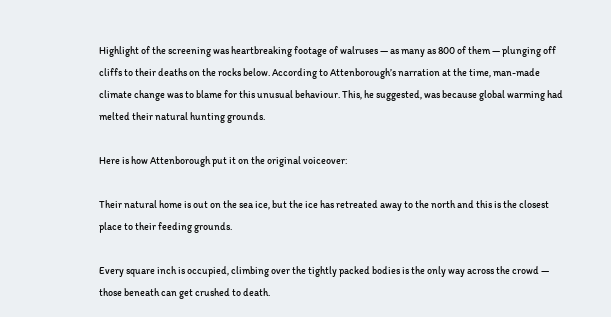Highlight of the screening was heartbreaking footage of walruses — as many as 800 of them — plunging off cliffs to their deaths on the rocks below. According to Attenborough’s narration at the time, man-made climate change was to blame for this unusual behaviour. This, he suggested, was because global warming had melted their natural hunting grounds.

Here is how Attenborough put it on the original voiceover:

Their natural home is out on the sea ice, but the ice has retreated away to the north and this is the closest place to their feeding grounds.

Every square inch is occupied, climbing over the tightly packed bodies is the only way across the crowd — those beneath can get crushed to death.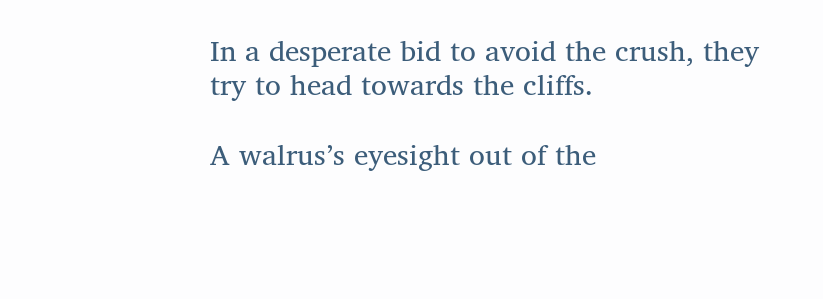In a desperate bid to avoid the crush, they try to head towards the cliffs.

A walrus’s eyesight out of the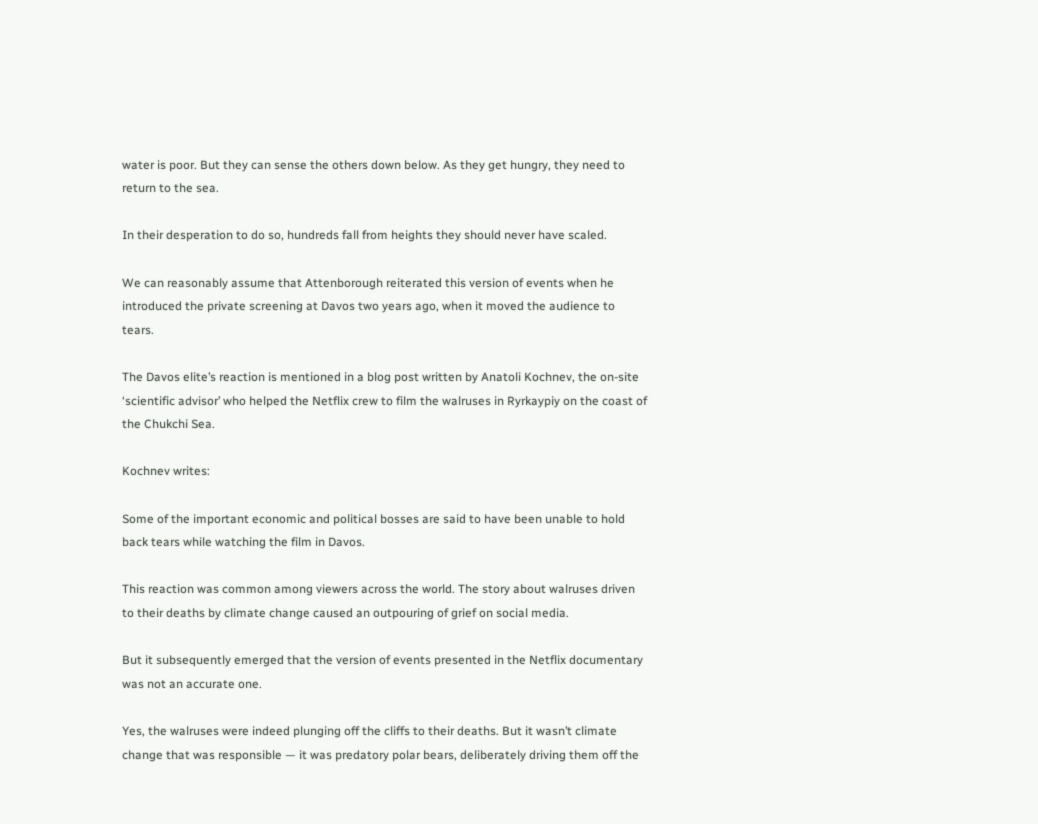water is poor. But they can sense the others down below. As they get hungry, they need to return to the sea.

In their desperation to do so, hundreds fall from heights they should never have scaled.

We can reasonably assume that Attenborough reiterated this version of events when he introduced the private screening at Davos two years ago, when it moved the audience to tears.

The Davos elite’s reaction is mentioned in a blog post written by Anatoli Kochnev, the on-site ‘scientific advisor’ who helped the Netflix crew to film the walruses in Ryrkaypiy on the coast of the Chukchi Sea.

Kochnev writes:

Some of the important economic and political bosses are said to have been unable to hold back tears while watching the film in Davos.

This reaction was common among viewers across the world. The story about walruses driven to their deaths by climate change caused an outpouring of grief on social media.

But it subsequently emerged that the version of events presented in the Netflix documentary was not an accurate one.

Yes, the walruses were indeed plunging off the cliffs to their deaths. But it wasn’t climate change that was responsible — it was predatory polar bears, deliberately driving them off the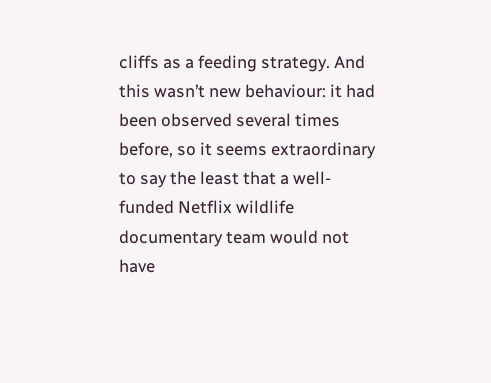cliffs as a feeding strategy. And this wasn’t new behaviour: it had been observed several times before, so it seems extraordinary to say the least that a well-funded Netflix wildlife documentary team would not have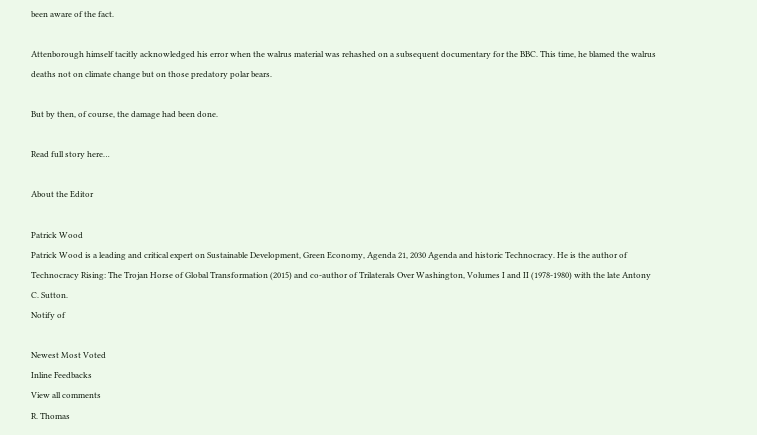been aware of the fact.

Attenborough himself tacitly acknowledged his error when the walrus material was rehashed on a subsequent documentary for the BBC. This time, he blamed the walrus deaths not on climate change but on those predatory polar bears.

But by then, of course, the damage had been done.

Read full story here…

About the Editor

Patrick Wood
Patrick Wood is a leading and critical expert on Sustainable Development, Green Economy, Agenda 21, 2030 Agenda and historic Technocracy. He is the author of Technocracy Rising: The Trojan Horse of Global Transformation (2015) and co-author of Trilaterals Over Washington, Volumes I and II (1978-1980) with the late Antony C. Sutton.
Notify of

Newest Most Voted
Inline Feedbacks
View all comments
R. Thomas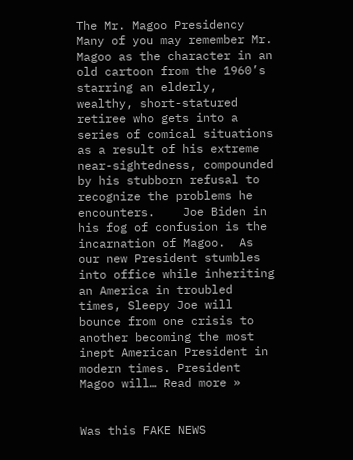The Mr. Magoo Presidency    Many of you may remember Mr. Magoo as the character in an old cartoon from the 1960’s starring an elderly, wealthy, short-statured retiree who gets into a series of comical situations as a result of his extreme near-sightedness, compounded by his stubborn refusal to recognize the problems he encounters.    Joe Biden in his fog of confusion is the incarnation of Magoo.  As our new President stumbles into office while inheriting an America in troubled times, Sleepy Joe will bounce from one crisis to another becoming the most inept American President in modern times. President Magoo will… Read more »


Was this FAKE NEWS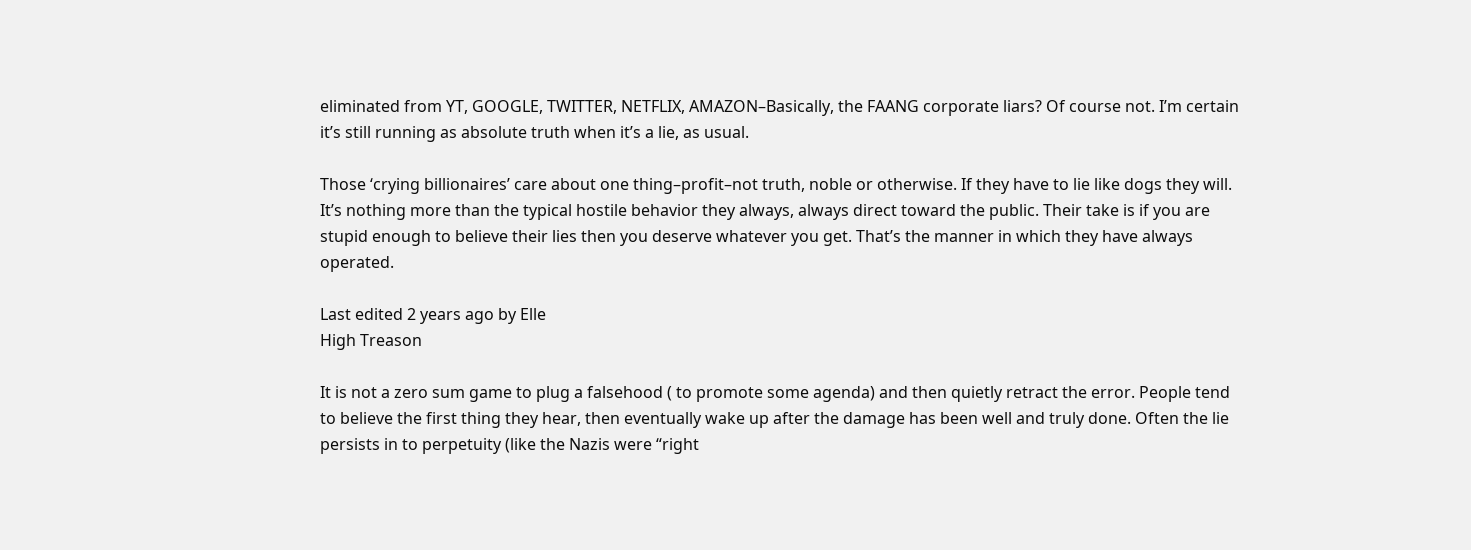eliminated from YT, GOOGLE, TWITTER, NETFLIX, AMAZON–Basically, the FAANG corporate liars? Of course not. I’m certain it’s still running as absolute truth when it’s a lie, as usual.

Those ‘crying billionaires’ care about one thing–profit–not truth, noble or otherwise. If they have to lie like dogs they will. It’s nothing more than the typical hostile behavior they always, always direct toward the public. Their take is if you are stupid enough to believe their lies then you deserve whatever you get. That’s the manner in which they have always operated.

Last edited 2 years ago by Elle
High Treason

It is not a zero sum game to plug a falsehood ( to promote some agenda) and then quietly retract the error. People tend to believe the first thing they hear, then eventually wake up after the damage has been well and truly done. Often the lie persists in to perpetuity (like the Nazis were “right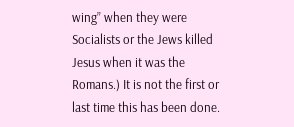wing” when they were Socialists or the Jews killed Jesus when it was the Romans.) It is not the first or last time this has been done.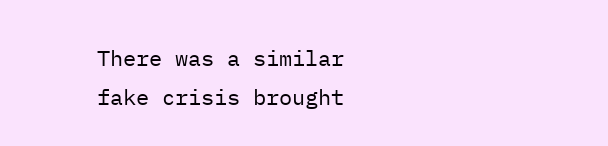There was a similar fake crisis brought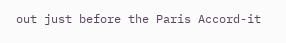out just before the Paris Accord-it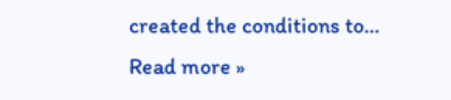created the conditions to… Read more »